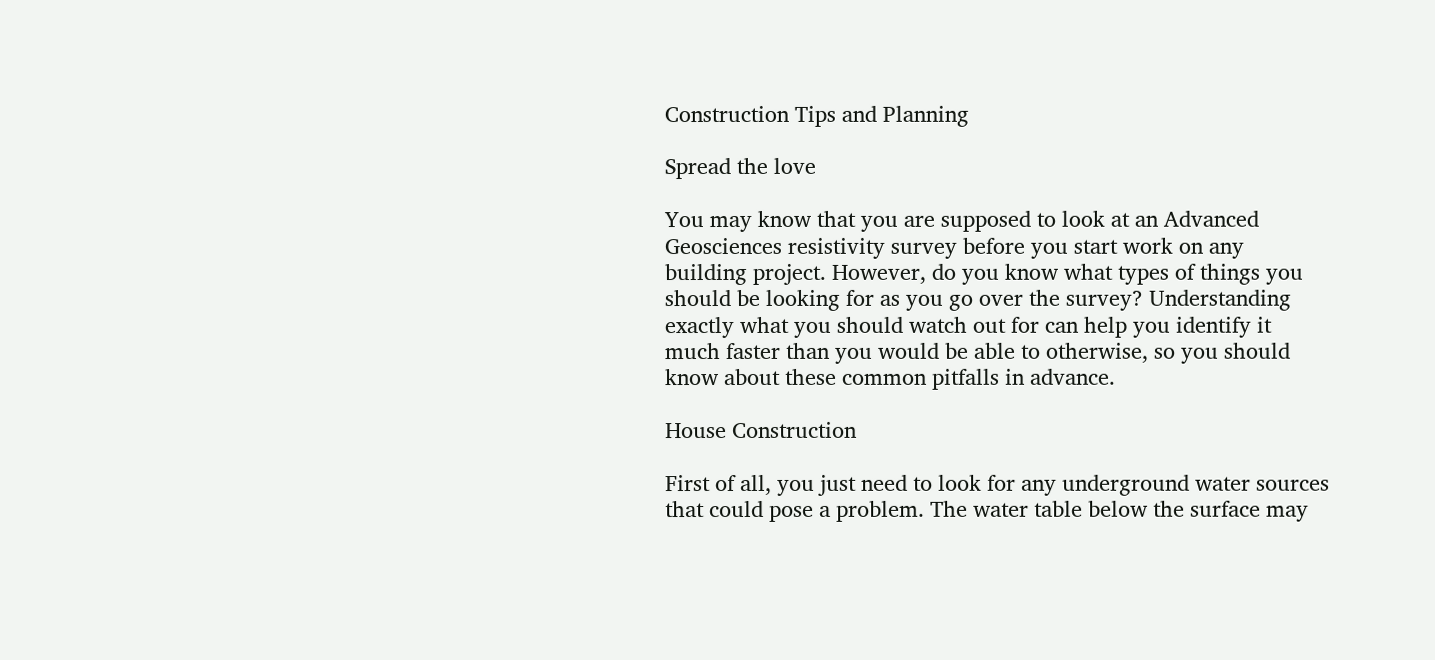Construction Tips and Planning

Spread the love

You may know that you are supposed to look at an Advanced Geosciences resistivity survey before you start work on any building project. However, do you know what types of things you should be looking for as you go over the survey? Understanding exactly what you should watch out for can help you identify it much faster than you would be able to otherwise, so you should know about these common pitfalls in advance.

House Construction

First of all, you just need to look for any underground water sources that could pose a problem. The water table below the surface may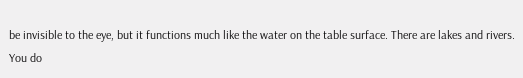be invisible to the eye, but it functions much like the water on the table surface. There are lakes and rivers. You do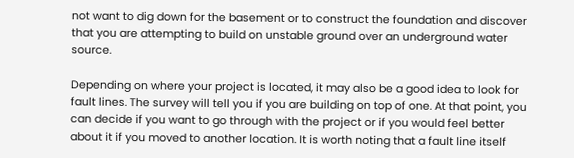not want to dig down for the basement or to construct the foundation and discover that you are attempting to build on unstable ground over an underground water source.

Depending on where your project is located, it may also be a good idea to look for fault lines. The survey will tell you if you are building on top of one. At that point, you can decide if you want to go through with the project or if you would feel better about it if you moved to another location. It is worth noting that a fault line itself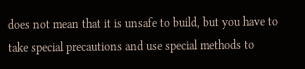does not mean that it is unsafe to build, but you have to take special precautions and use special methods to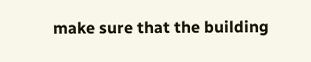make sure that the building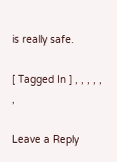is really safe.

[ Tagged In ] , , , , , ,

Leave a Reply